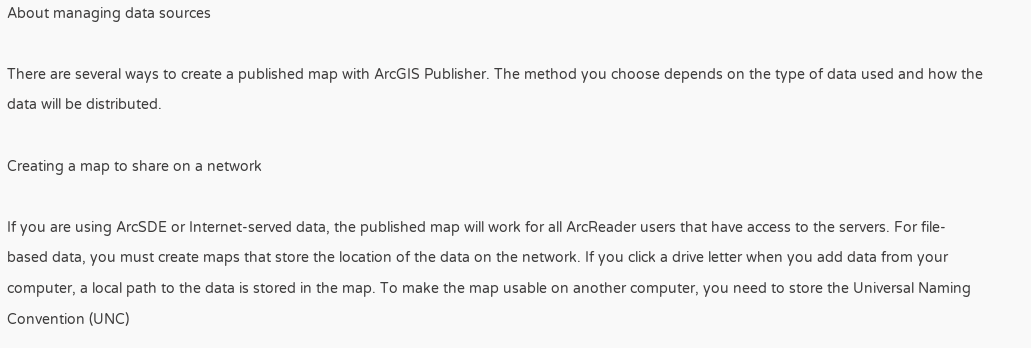About managing data sources

There are several ways to create a published map with ArcGIS Publisher. The method you choose depends on the type of data used and how the data will be distributed.

Creating a map to share on a network

If you are using ArcSDE or Internet-served data, the published map will work for all ArcReader users that have access to the servers. For file-based data, you must create maps that store the location of the data on the network. If you click a drive letter when you add data from your computer, a local path to the data is stored in the map. To make the map usable on another computer, you need to store the Universal Naming Convention (UNC)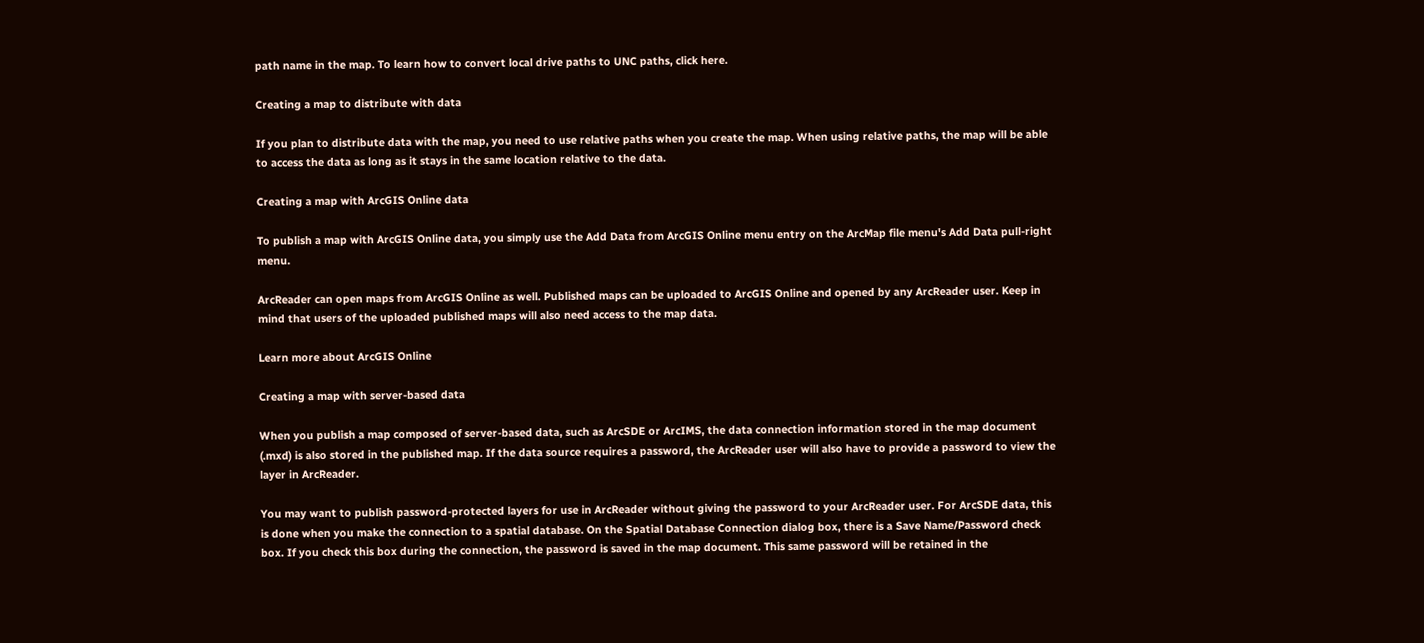path name in the map. To learn how to convert local drive paths to UNC paths, click here.

Creating a map to distribute with data

If you plan to distribute data with the map, you need to use relative paths when you create the map. When using relative paths, the map will be able to access the data as long as it stays in the same location relative to the data.

Creating a map with ArcGIS Online data

To publish a map with ArcGIS Online data, you simply use the Add Data from ArcGIS Online menu entry on the ArcMap file menu's Add Data pull-right menu.

ArcReader can open maps from ArcGIS Online as well. Published maps can be uploaded to ArcGIS Online and opened by any ArcReader user. Keep in mind that users of the uploaded published maps will also need access to the map data.

Learn more about ArcGIS Online

Creating a map with server-based data

When you publish a map composed of server-based data, such as ArcSDE or ArcIMS, the data connection information stored in the map document (.mxd) is also stored in the published map. If the data source requires a password, the ArcReader user will also have to provide a password to view the layer in ArcReader.

You may want to publish password-protected layers for use in ArcReader without giving the password to your ArcReader user. For ArcSDE data, this is done when you make the connection to a spatial database. On the Spatial Database Connection dialog box, there is a Save Name/Password check box. If you check this box during the connection, the password is saved in the map document. This same password will be retained in the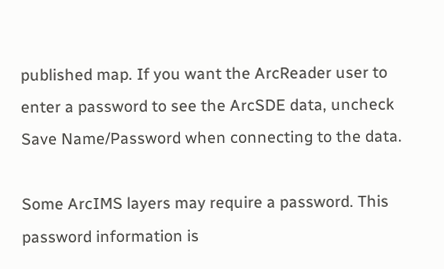published map. If you want the ArcReader user to enter a password to see the ArcSDE data, uncheck Save Name/Password when connecting to the data.

Some ArcIMS layers may require a password. This password information is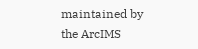maintained by the ArcIMS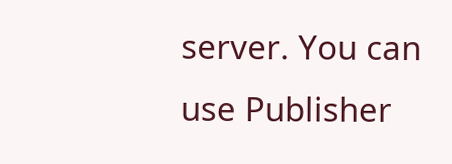server. You can use Publisher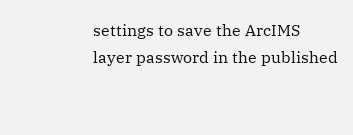settings to save the ArcIMS layer password in the published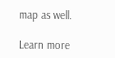map as well.

Learn more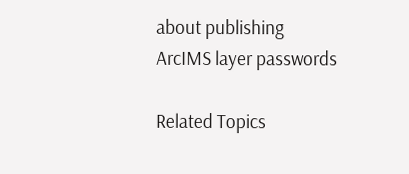about publishing ArcIMS layer passwords

Related Topics